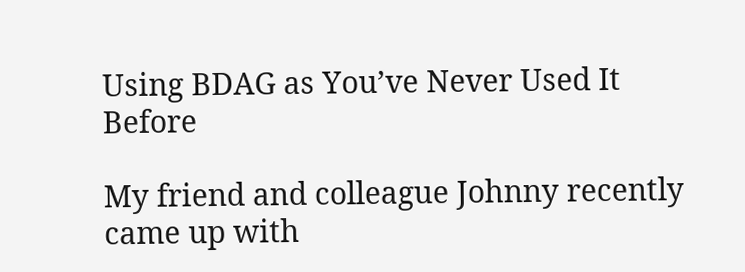Using BDAG as You’ve Never Used It Before

My friend and colleague Johnny recently came up with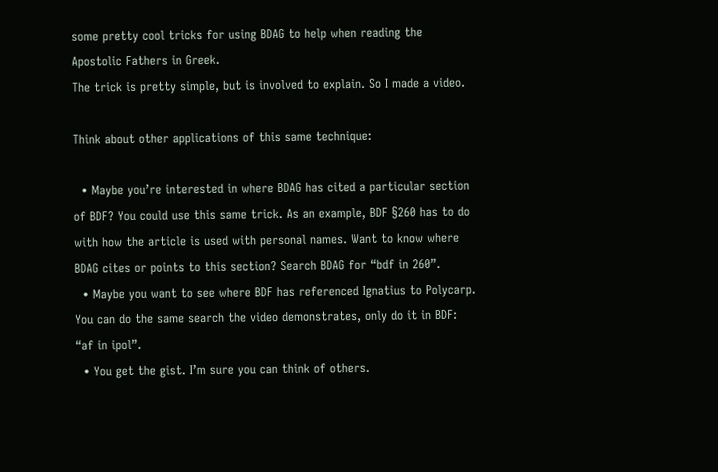some pretty cool tricks for using BDAG to help when reading the Apostolic Fathers in Greek.
The trick is pretty simple, but is involved to explain. So I made a video.

Think about other applications of this same technique:

  • Maybe you’re interested in where BDAG has cited a particular section of BDF? You could use this same trick. As an example, BDF §260 has to do with how the article is used with personal names. Want to know where BDAG cites or points to this section? Search BDAG for “bdf in 260”.
  • Maybe you want to see where BDF has referenced Ignatius to Polycarp. You can do the same search the video demonstrates, only do it in BDF: “af in ipol”.
  • You get the gist. I’m sure you can think of others.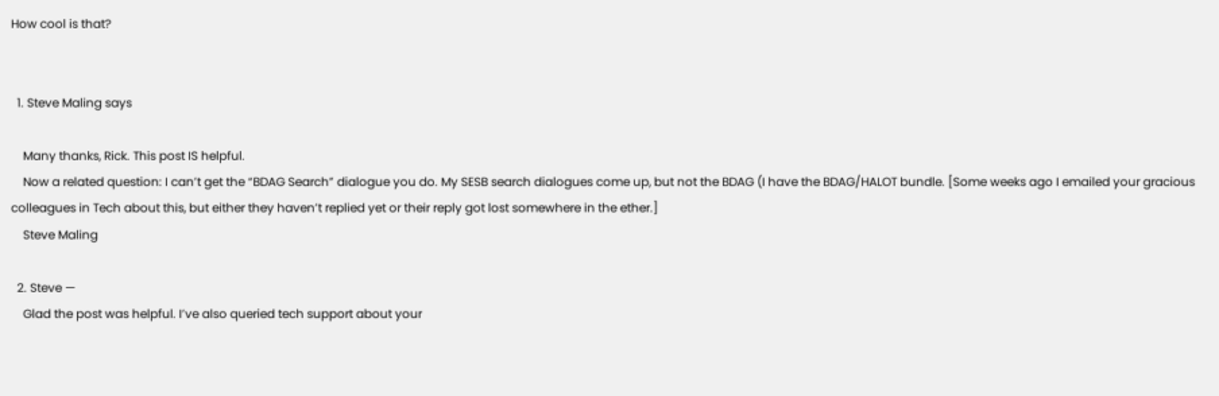How cool is that?


  1. Steve Maling says

    Many thanks, Rick. This post IS helpful.
    Now a related question: I can’t get the “BDAG Search” dialogue you do. My SESB search dialogues come up, but not the BDAG (I have the BDAG/HALOT bundle. [Some weeks ago I emailed your gracious colleagues in Tech about this, but either they haven’t replied yet or their reply got lost somewhere in the ether.]
    Steve Maling

  2. Steve —
    Glad the post was helpful. I’ve also queried tech support about your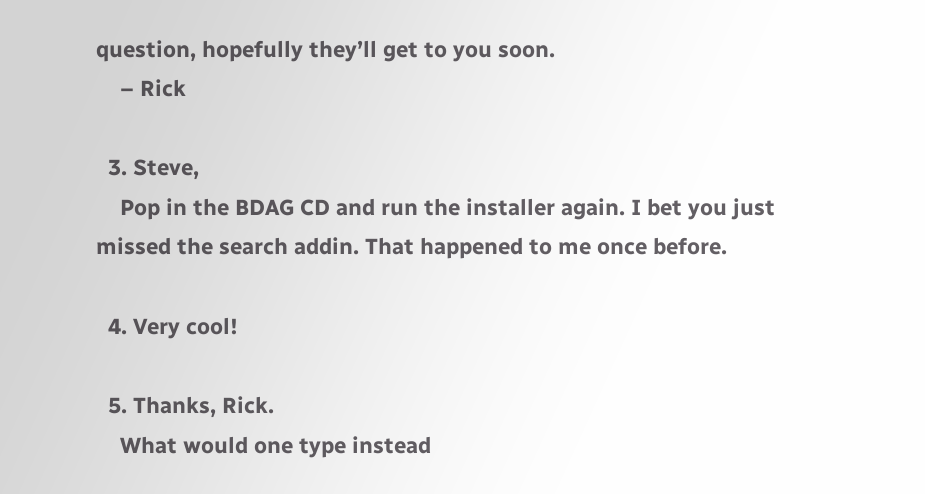question, hopefully they’ll get to you soon.
    – Rick

  3. Steve,
    Pop in the BDAG CD and run the installer again. I bet you just missed the search addin. That happened to me once before.

  4. Very cool!

  5. Thanks, Rick.
    What would one type instead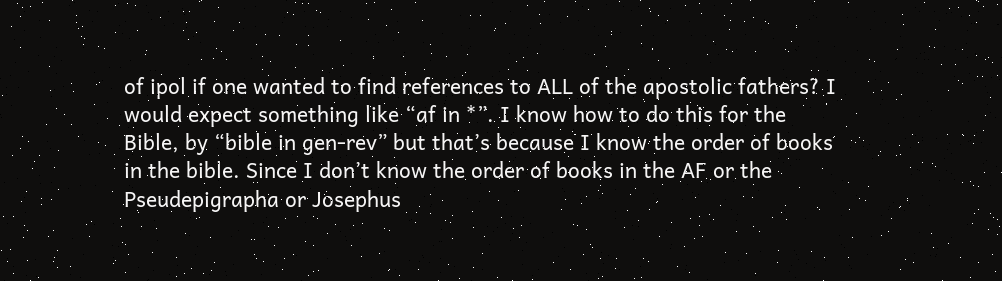of ipol if one wanted to find references to ALL of the apostolic fathers? I would expect something like “af in *”. I know how to do this for the Bible, by “bible in gen-rev” but that’s because I know the order of books in the bible. Since I don’t know the order of books in the AF or the Pseudepigrapha or Josephus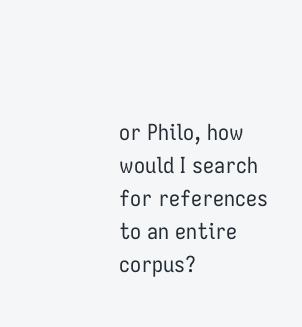or Philo, how would I search for references to an entire corpus?